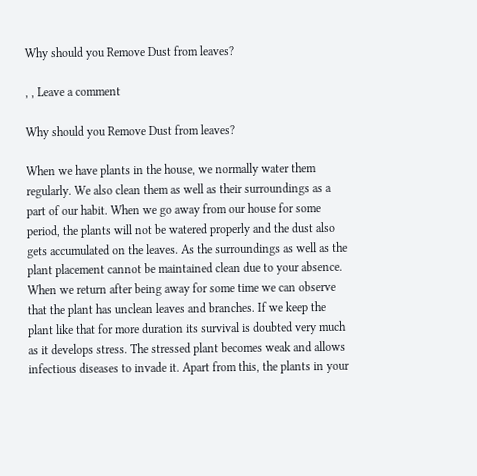Why should you Remove Dust from leaves?

, , Leave a comment

Why should you Remove Dust from leaves?

When we have plants in the house, we normally water them regularly. We also clean them as well as their surroundings as a part of our habit. When we go away from our house for some period, the plants will not be watered properly and the dust also gets accumulated on the leaves. As the surroundings as well as the plant placement cannot be maintained clean due to your absence. When we return after being away for some time we can observe that the plant has unclean leaves and branches. If we keep the plant like that for more duration its survival is doubted very much as it develops stress. The stressed plant becomes weak and allows infectious diseases to invade it. Apart from this, the plants in your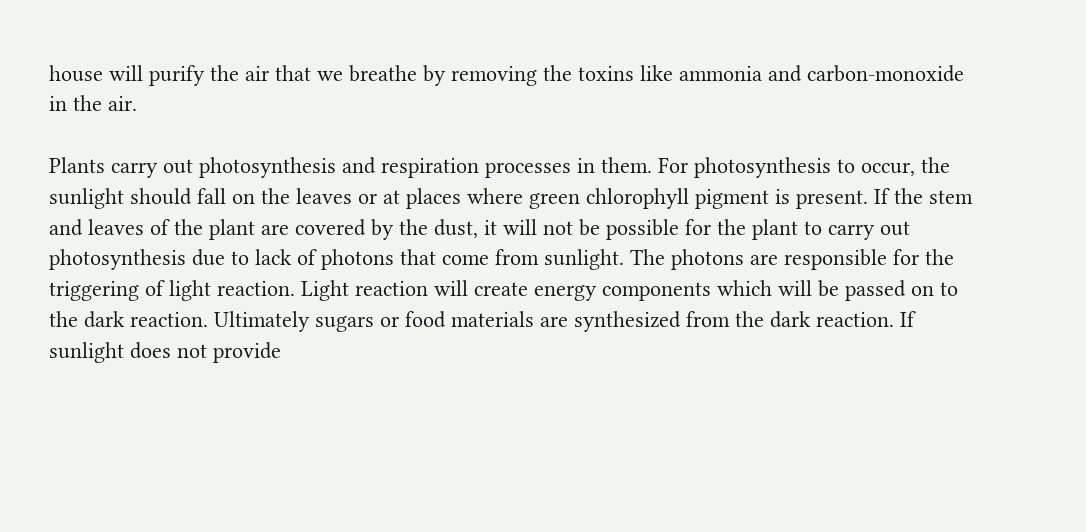house will purify the air that we breathe by removing the toxins like ammonia and carbon-monoxide in the air.

Plants carry out photosynthesis and respiration processes in them. For photosynthesis to occur, the sunlight should fall on the leaves or at places where green chlorophyll pigment is present. If the stem and leaves of the plant are covered by the dust, it will not be possible for the plant to carry out photosynthesis due to lack of photons that come from sunlight. The photons are responsible for the triggering of light reaction. Light reaction will create energy components which will be passed on to the dark reaction. Ultimately sugars or food materials are synthesized from the dark reaction. If sunlight does not provide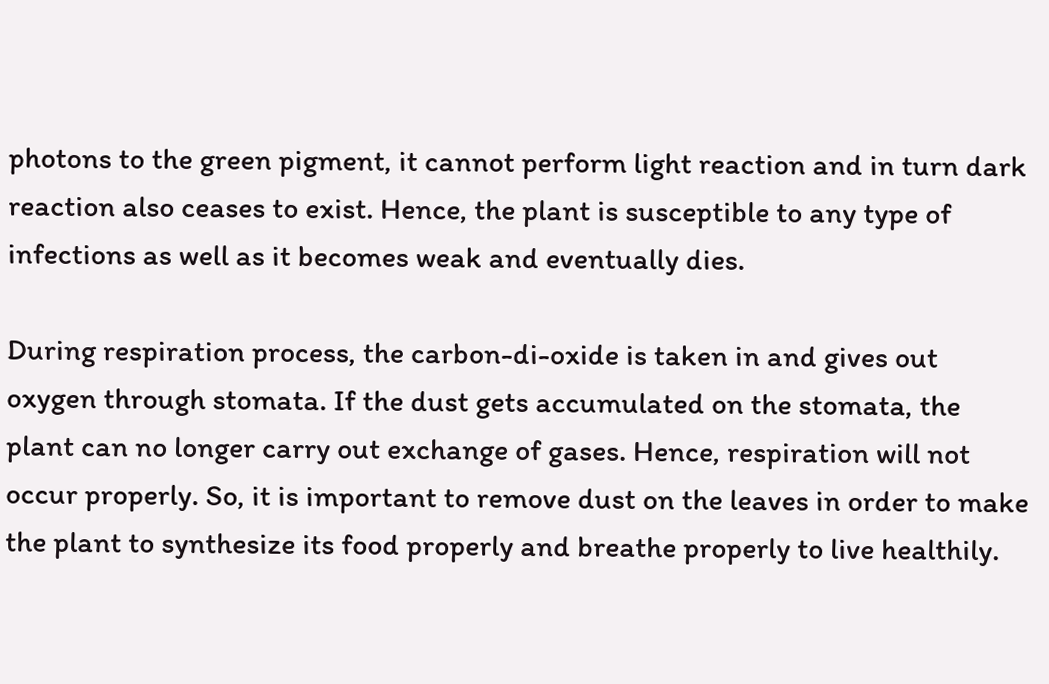photons to the green pigment, it cannot perform light reaction and in turn dark reaction also ceases to exist. Hence, the plant is susceptible to any type of infections as well as it becomes weak and eventually dies.

During respiration process, the carbon-di-oxide is taken in and gives out oxygen through stomata. If the dust gets accumulated on the stomata, the plant can no longer carry out exchange of gases. Hence, respiration will not occur properly. So, it is important to remove dust on the leaves in order to make the plant to synthesize its food properly and breathe properly to live healthily.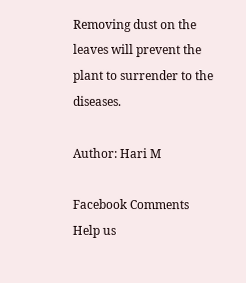Removing dust on the leaves will prevent the plant to surrender to the diseases.

Author: Hari M

Facebook Comments
Help us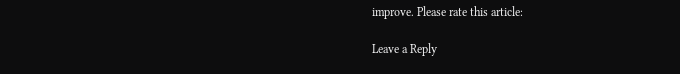improve. Please rate this article:

Leave a Reply